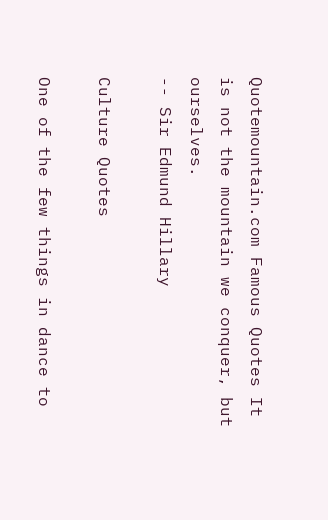Quotemountain.com Famous Quotes It is not the mountain we conquer, but ourselves.
-- Sir Edmund Hillary

Culture Quotes

One of the few things in dance to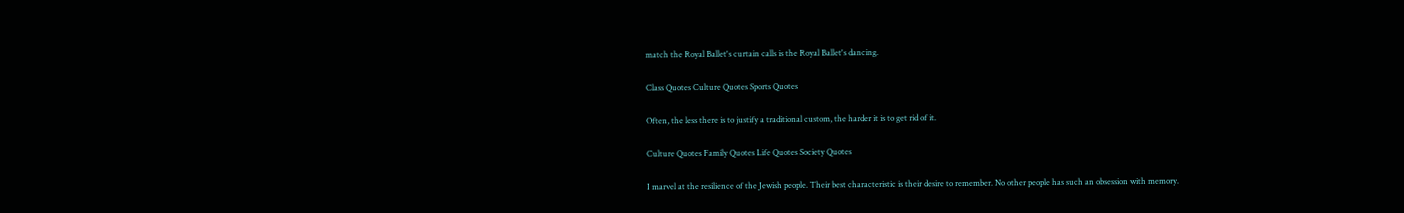match the Royal Ballet's curtain calls is the Royal Ballet's dancing.

Class Quotes Culture Quotes Sports Quotes

Often, the less there is to justify a traditional custom, the harder it is to get rid of it.

Culture Quotes Family Quotes Life Quotes Society Quotes

I marvel at the resilience of the Jewish people. Their best characteristic is their desire to remember. No other people has such an obsession with memory.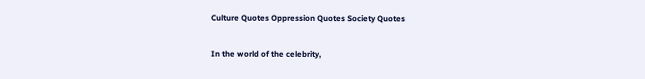Culture Quotes Oppression Quotes Society Quotes

In the world of the celebrity,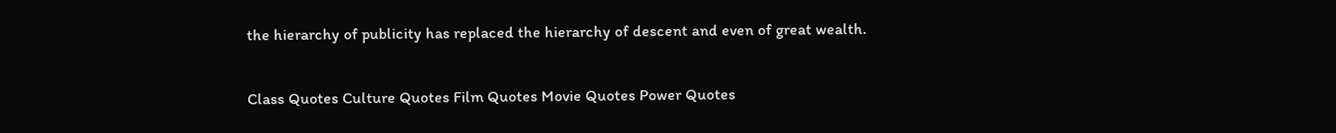the hierarchy of publicity has replaced the hierarchy of descent and even of great wealth.

Class Quotes Culture Quotes Film Quotes Movie Quotes Power Quotes